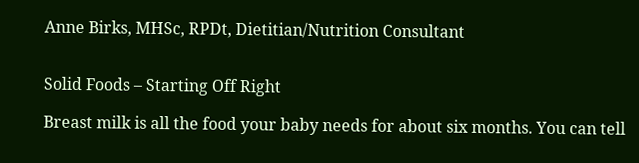Anne Birks, MHSc, RPDt, Dietitian/Nutrition Consultant


Solid Foods – Starting Off Right

Breast milk is all the food your baby needs for about six months. You can tell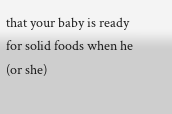that your baby is ready for solid foods when he (or she)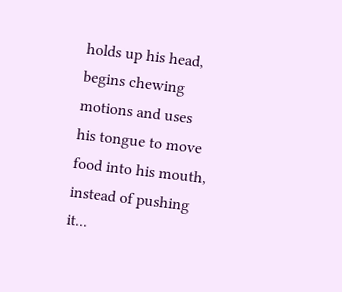holds up his head, begins chewing motions and uses his tongue to move food into his mouth, instead of pushing it...